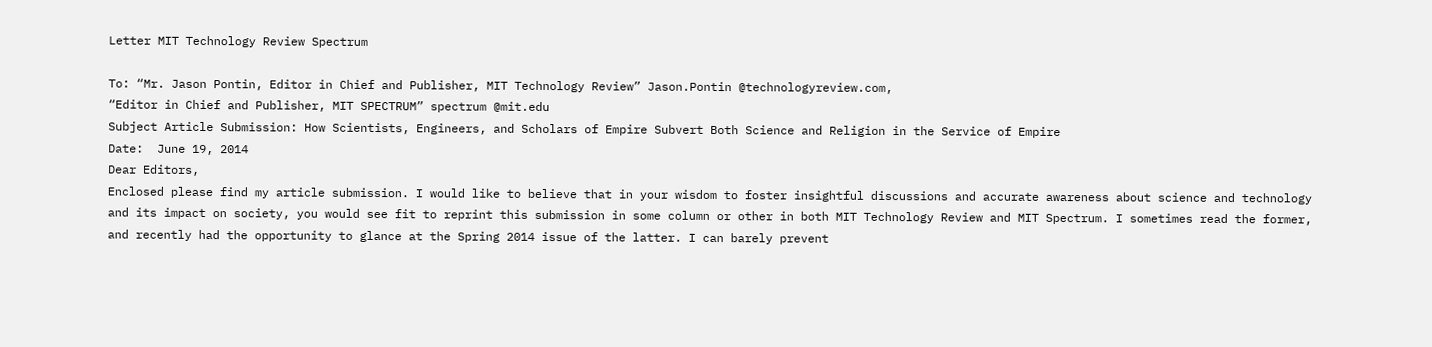Letter MIT Technology Review Spectrum

To: “Mr. Jason Pontin, Editor in Chief and Publisher, MIT Technology Review” Jason.Pontin @technologyreview.com,
“Editor in Chief and Publisher, MIT SPECTRUM” spectrum @mit.edu
Subject Article Submission: How Scientists, Engineers, and Scholars of Empire Subvert Both Science and Religion in the Service of Empire
Date:  June 19, 2014
Dear Editors,
Enclosed please find my article submission. I would like to believe that in your wisdom to foster insightful discussions and accurate awareness about science and technology and its impact on society, you would see fit to reprint this submission in some column or other in both MIT Technology Review and MIT Spectrum. I sometimes read the former, and recently had the opportunity to glance at the Spring 2014 issue of the latter. I can barely prevent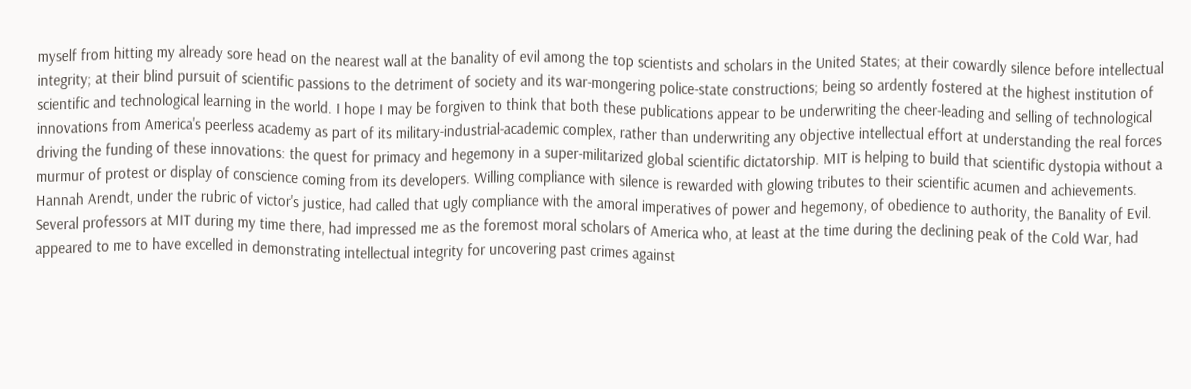myself from hitting my already sore head on the nearest wall at the banality of evil among the top scientists and scholars in the United States; at their cowardly silence before intellectual integrity; at their blind pursuit of scientific passions to the detriment of society and its war-mongering police-state constructions; being so ardently fostered at the highest institution of scientific and technological learning in the world. I hope I may be forgiven to think that both these publications appear to be underwriting the cheer-leading and selling of technological innovations from America's peerless academy as part of its military-industrial-academic complex, rather than underwriting any objective intellectual effort at understanding the real forces driving the funding of these innovations: the quest for primacy and hegemony in a super-militarized global scientific dictatorship. MIT is helping to build that scientific dystopia without a murmur of protest or display of conscience coming from its developers. Willing compliance with silence is rewarded with glowing tributes to their scientific acumen and achievements.
Hannah Arendt, under the rubric of victor's justice, had called that ugly compliance with the amoral imperatives of power and hegemony, of obedience to authority, the Banality of Evil. Several professors at MIT during my time there, had impressed me as the foremost moral scholars of America who, at least at the time during the declining peak of the Cold War, had appeared to me to have excelled in demonstrating intellectual integrity for uncovering past crimes against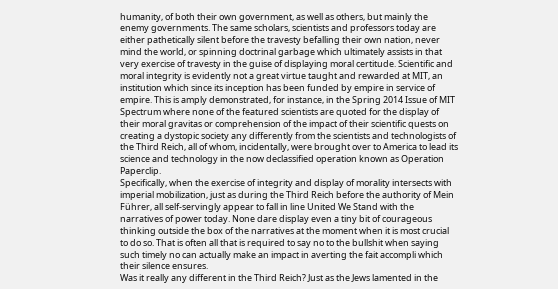humanity, of both their own government, as well as others, but mainly the enemy governments. The same scholars, scientists and professors today are either pathetically silent before the travesty befalling their own nation, never mind the world, or spinning doctrinal garbage which ultimately assists in that very exercise of travesty in the guise of displaying moral certitude. Scientific and moral integrity is evidently not a great virtue taught and rewarded at MIT, an institution which since its inception has been funded by empire in service of empire. This is amply demonstrated, for instance, in the Spring 2014 Issue of MIT Spectrum where none of the featured scientists are quoted for the display of their moral gravitas or comprehension of the impact of their scientific quests on creating a dystopic society any differently from the scientists and technologists of the Third Reich, all of whom, incidentally, were brought over to America to lead its science and technology in the now declassified operation known as Operation Paperclip.
Specifically, when the exercise of integrity and display of morality intersects with imperial mobilization, just as during the Third Reich before the authority of Mein Führer, all self-servingly appear to fall in line United We Stand with the narratives of power today. None dare display even a tiny bit of courageous thinking outside the box of the narratives at the moment when it is most crucial to do so. That is often all that is required to say no to the bullshit when saying such timely no can actually make an impact in averting the fait accompli which their silence ensures.
Was it really any different in the Third Reich? Just as the Jews lamented in the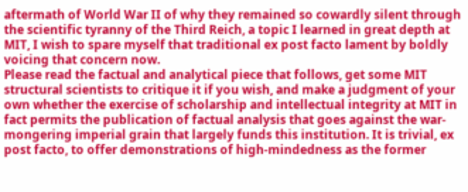aftermath of World War II of why they remained so cowardly silent through the scientific tyranny of the Third Reich, a topic I learned in great depth at MIT, I wish to spare myself that traditional ex post facto lament by boldly voicing that concern now.
Please read the factual and analytical piece that follows, get some MIT structural scientists to critique it if you wish, and make a judgment of your own whether the exercise of scholarship and intellectual integrity at MIT in fact permits the publication of factual analysis that goes against the war-mongering imperial grain that largely funds this institution. It is trivial, ex post facto, to offer demonstrations of high-mindedness as the former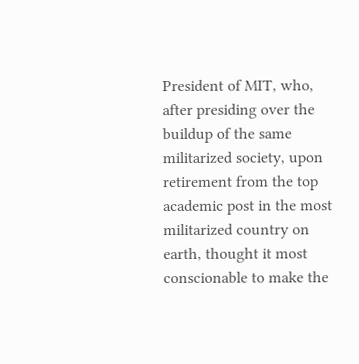President of MIT, who, after presiding over the buildup of the same militarized society, upon retirement from the top academic post in the most militarized country on earth, thought it most conscionable to make the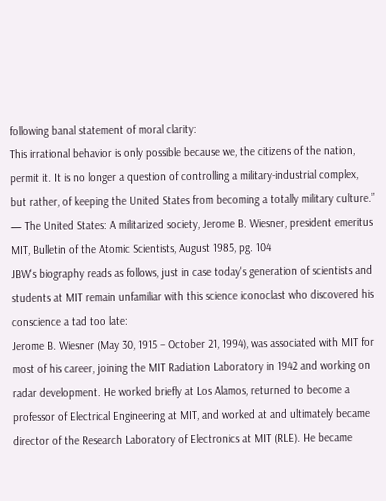following banal statement of moral clarity:
This irrational behavior is only possible because we, the citizens of the nation, permit it. It is no longer a question of controlling a military-industrial complex, but rather, of keeping the United States from becoming a totally military culture.” — The United States: A militarized society, Jerome B. Wiesner, president emeritus MIT, Bulletin of the Atomic Scientists, August 1985, pg. 104
JBW's biography reads as follows, just in case today's generation of scientists and students at MIT remain unfamiliar with this science iconoclast who discovered his conscience a tad too late:
Jerome B. Wiesner (May 30, 1915 – October 21, 1994), was associated with MIT for most of his career, joining the MIT Radiation Laboratory in 1942 and working on radar development. He worked briefly at Los Alamos, returned to become a professor of Electrical Engineering at MIT, and worked at and ultimately became director of the Research Laboratory of Electronics at MIT (RLE). He became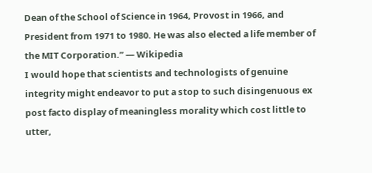Dean of the School of Science in 1964, Provost in 1966, and President from 1971 to 1980. He was also elected a life member of the MIT Corporation.” — Wikipedia
I would hope that scientists and technologists of genuine integrity might endeavor to put a stop to such disingenuous ex post facto display of meaningless morality which cost little to utter,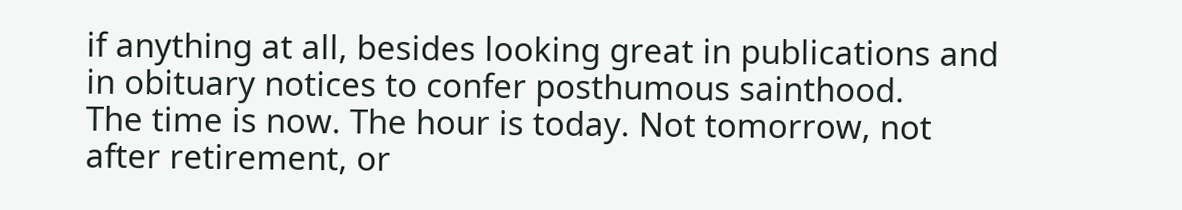if anything at all, besides looking great in publications and in obituary notices to confer posthumous sainthood.
The time is now. The hour is today. Not tomorrow, not after retirement, or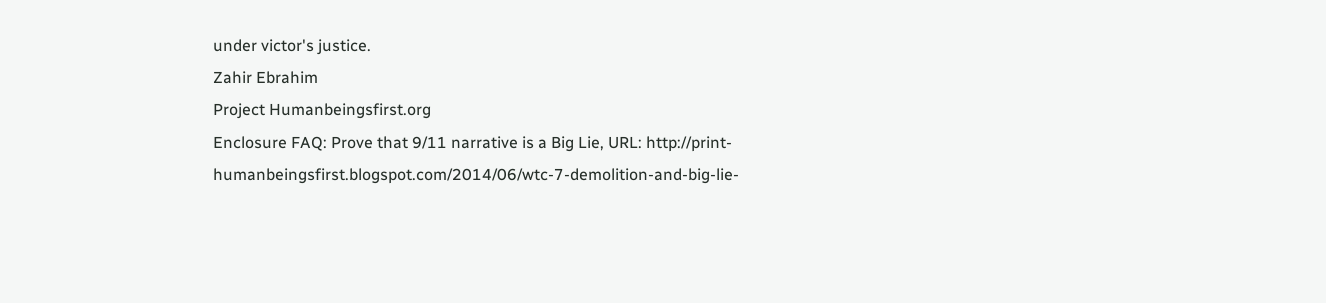under victor's justice.
Zahir Ebrahim
Project Humanbeingsfirst.org
Enclosure FAQ: Prove that 9/11 narrative is a Big Lie, URL: http://print-humanbeingsfirst.blogspot.com/2014/06/wtc-7-demolition-and-big-lie-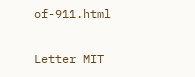of-911.html

Letter MIT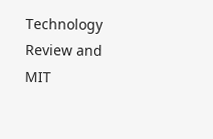Technology Review and MIT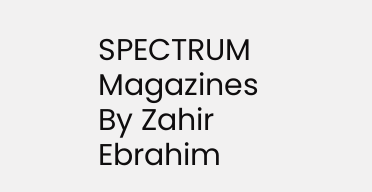SPECTRUM Magazines By Zahir Ebrahim